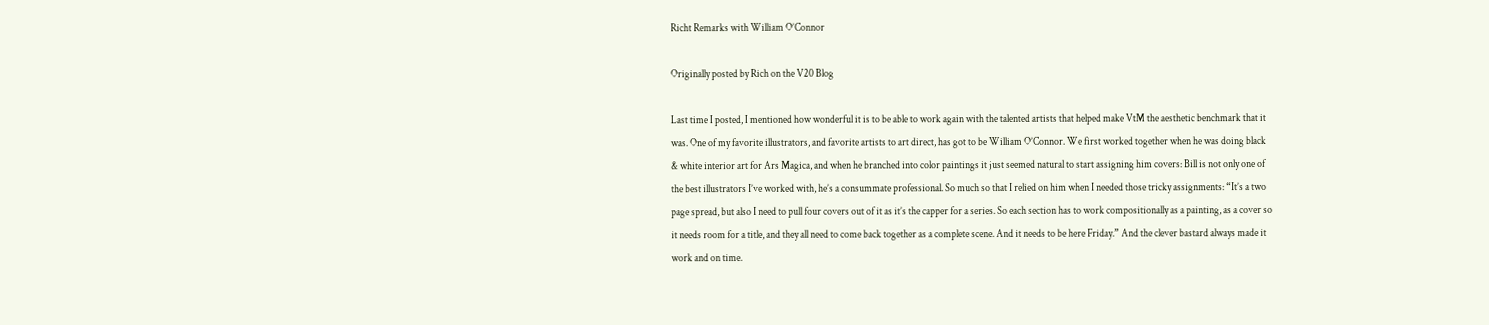Richt Remarks with William O’Connor

Originally posted by Rich on the V20 Blog

Last time I posted, I mentioned how wonderful it is to be able to work again with the talented artists that helped make VtM the aesthetic benchmark that it was. One of my favorite illustrators, and favorite artists to art direct, has got to be William O’Connor. We first worked together when he was doing black & white interior art for Ars Magica, and when he branched into color paintings it just seemed natural to start assigning him covers: Bill is not only one of the best illustrators I’ve worked with, he’s a consummate professional. So much so that I relied on him when I needed those tricky assignments: “It’s a two page spread, but also I need to pull four covers out of it as it’s the capper for a series. So each section has to work compositionally as a painting, as a cover so it needs room for a title, and they all need to come back together as a complete scene. And it needs to be here Friday.” And the clever bastard always made it work and on time.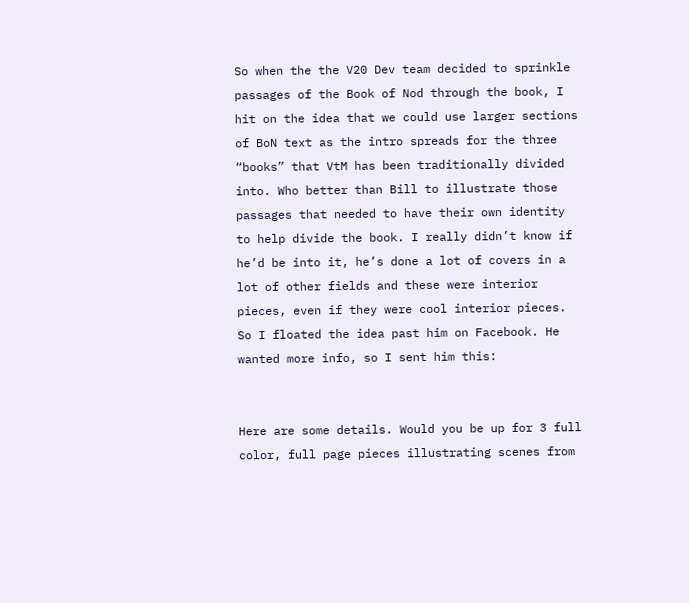So when the the V20 Dev team decided to sprinkle passages of the Book of Nod through the book, I hit on the idea that we could use larger sections of BoN text as the intro spreads for the three “books” that VtM has been traditionally divided into. Who better than Bill to illustrate those passages that needed to have their own identity to help divide the book. I really didn’t know if he’d be into it, he’s done a lot of covers in a lot of other fields and these were interior pieces, even if they were cool interior pieces. So I floated the idea past him on Facebook. He wanted more info, so I sent him this:


Here are some details. Would you be up for 3 full color, full page pieces illustrating scenes from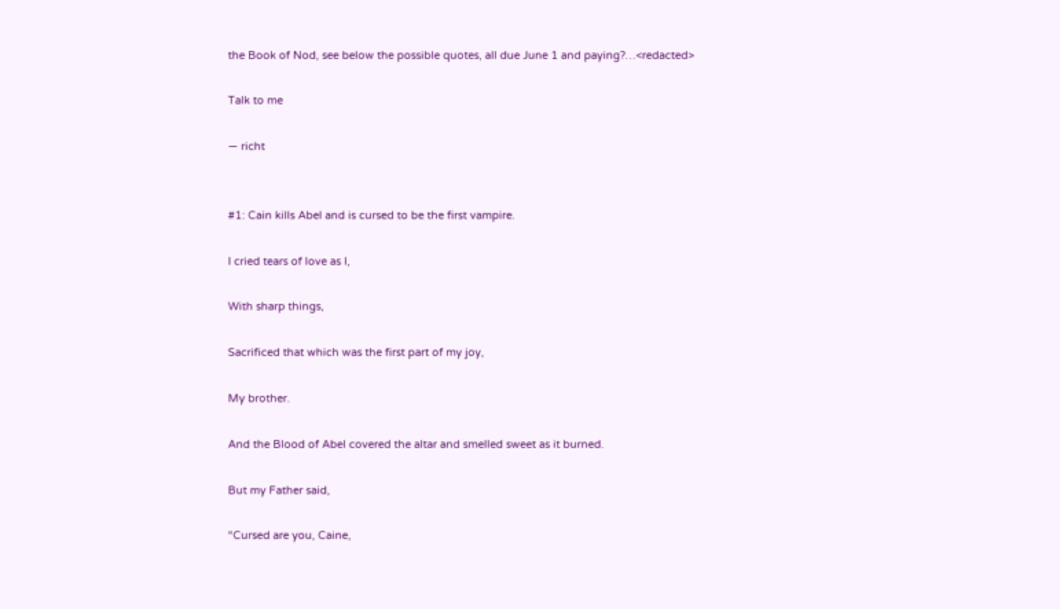the Book of Nod, see below the possible quotes, all due June 1 and paying?…<redacted>

Talk to me

— richt


#1: Cain kills Abel and is cursed to be the first vampire.

I cried tears of love as I,

With sharp things,

Sacrificed that which was the first part of my joy,

My brother.

And the Blood of Abel covered the altar and smelled sweet as it burned.

But my Father said,

“Cursed are you, Caine,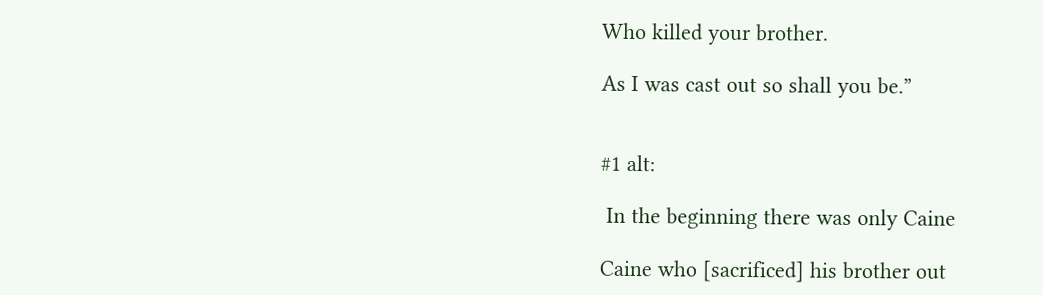Who killed your brother.

As I was cast out so shall you be.”


#1 alt:

 In the beginning there was only Caine

Caine who [sacrificed] his brother out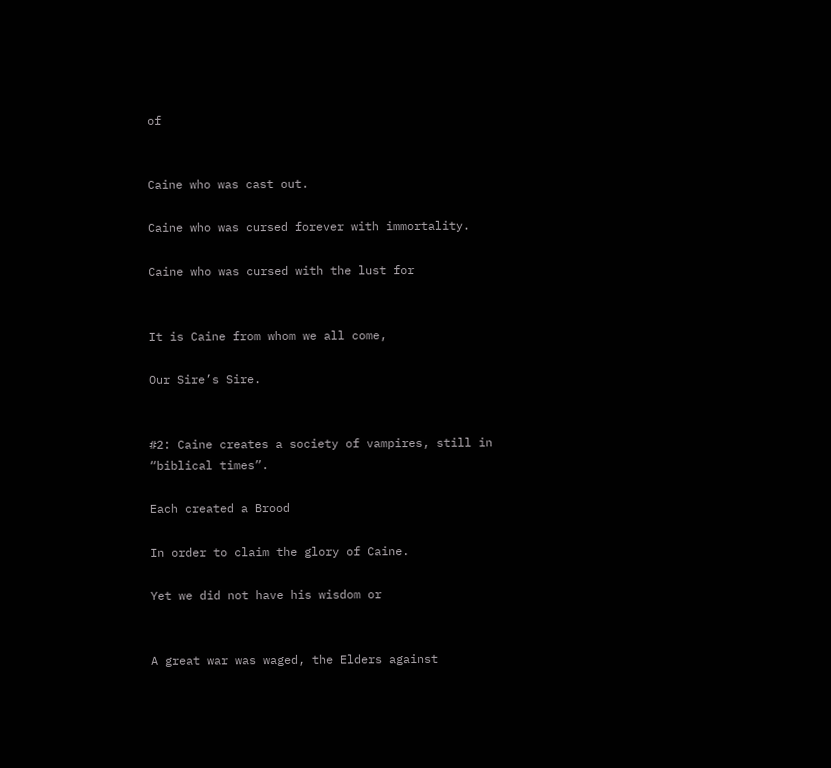of


Caine who was cast out.

Caine who was cursed forever with immortality.

Caine who was cursed with the lust for


It is Caine from whom we all come,

Our Sire’s Sire.


#2: Caine creates a society of vampires, still in “biblical times”.

Each created a Brood

In order to claim the glory of Caine.

Yet we did not have his wisdom or


A great war was waged, the Elders against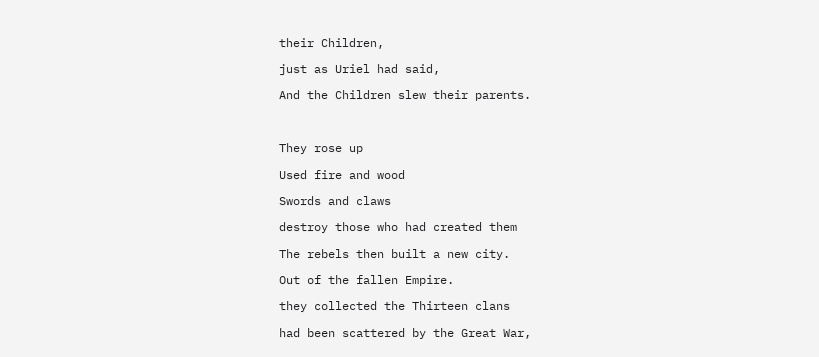their Children,

just as Uriel had said,

And the Children slew their parents.



They rose up

Used fire and wood

Swords and claws

destroy those who had created them

The rebels then built a new city.

Out of the fallen Empire.

they collected the Thirteen clans

had been scattered by the Great War,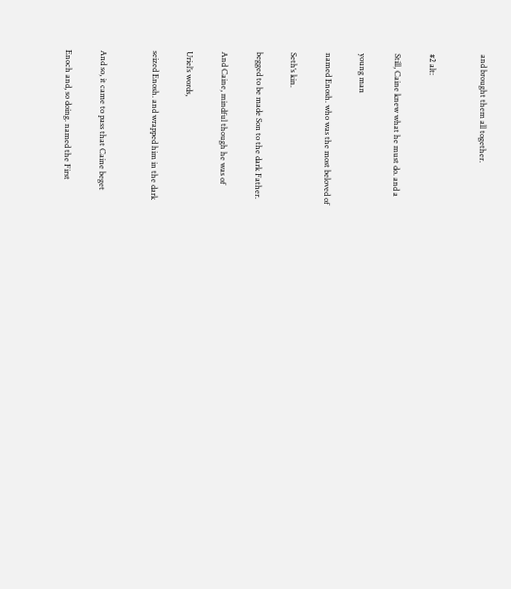and brought them all together.


#2 alt:

Still, Caine knew what he must do. and a

young man

named Enosh. who was the most beloved of

Seth‘s kin.

begged to be made Son to the dark Father.

And Caine, mindful though he was of

Uriel’s words,

seized Enosh. and wrapped him in the dark


And so, it came to pass that Caine beget

Enoch and, so doing. named the First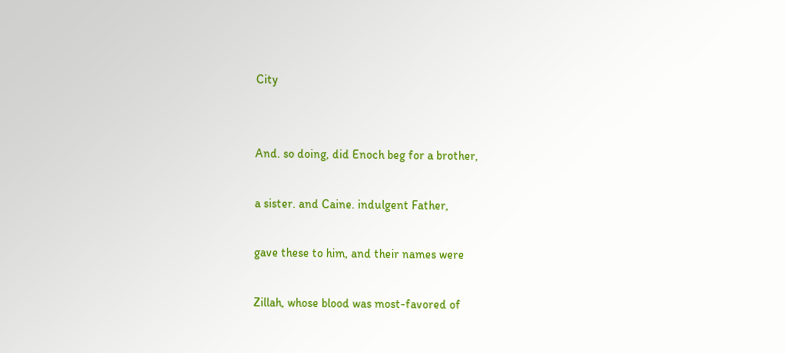City


And. so doing, did Enoch beg for a brother,

a sister. and Caine. indulgent Father,

gave these to him, and their names were

Zillah, whose blood was most-favored of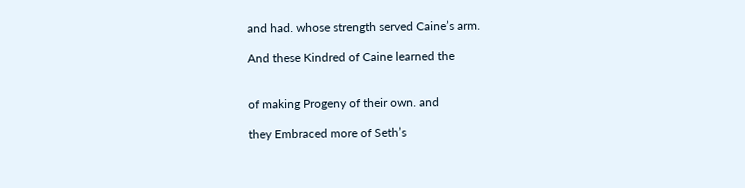and had. whose strength served Caine’s arm.

And these Kindred of Caine learned the


of making Progeny of their own. and

they Embraced more of Seth’s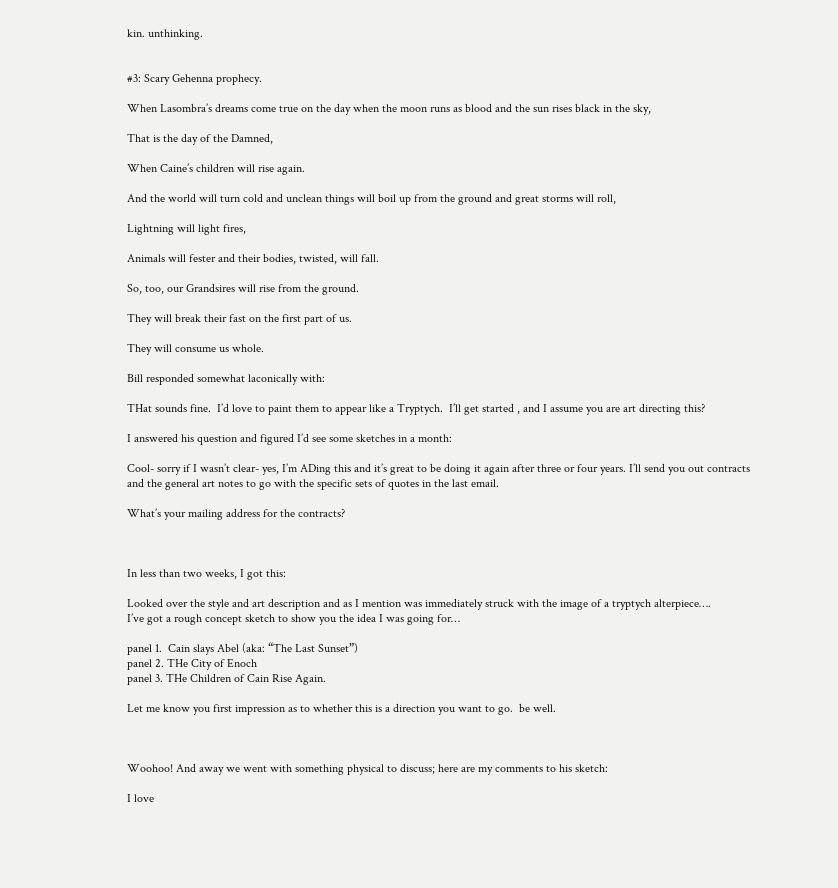kin. unthinking.


#3: Scary Gehenna prophecy.

When Lasombra’s dreams come true on the day when the moon runs as blood and the sun rises black in the sky,

That is the day of the Damned,

When Caine’s children will rise again.

And the world will turn cold and unclean things will boil up from the ground and great storms will roll,

Lightning will light fires,

Animals will fester and their bodies, twisted, will fall.

So, too, our Grandsires will rise from the ground.

They will break their fast on the first part of us.

They will consume us whole.

Bill responded somewhat laconically with:

THat sounds fine.  I’d love to paint them to appear like a Tryptych.  I’ll get started , and I assume you are art directing this?

I answered his question and figured I’d see some sketches in a month:

Cool- sorry if I wasn’t clear- yes, I’m ADing this and it’s great to be doing it again after three or four years. I’ll send you out contracts and the general art notes to go with the specific sets of quotes in the last email.

What’s your mailing address for the contracts?



In less than two weeks, I got this:

Looked over the style and art description and as I mention was immediately struck with the image of a tryptych alterpiece….
I’ve got a rough concept sketch to show you the idea I was going for…

panel 1.  Cain slays Abel (aka: “The Last Sunset”)
panel 2. THe City of Enoch
panel 3. THe Children of Cain Rise Again.

Let me know you first impression as to whether this is a direction you want to go.  be well.



Woohoo! And away we went with something physical to discuss; here are my comments to his sketch:

I love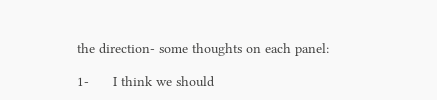the direction- some thoughts on each panel:

1-      I think we should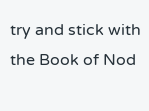try and stick with the Book of Nod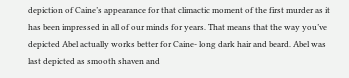depiction of Caine’s appearance for that climactic moment of the first murder as it has been impressed in all of our minds for years. That means that the way you’ve depicted Abel actually works better for Caine- long dark hair and beard. Abel was last depicted as smooth shaven and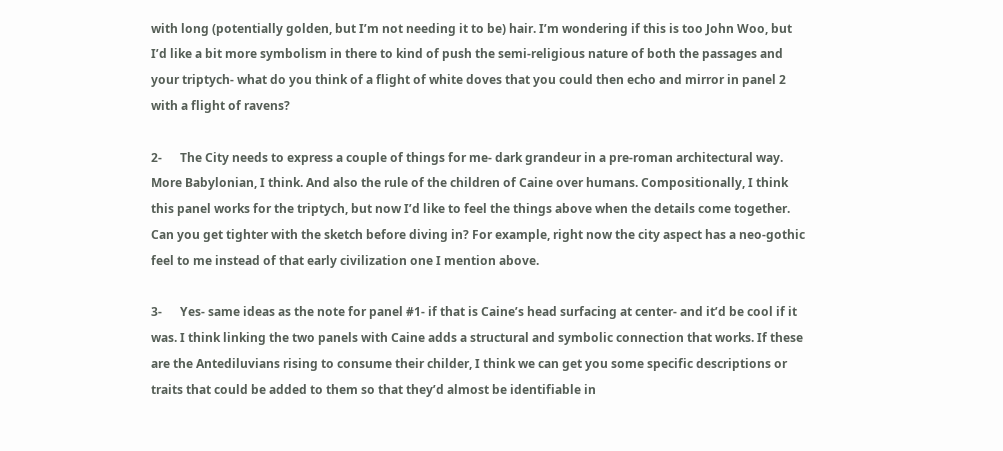with long (potentially golden, but I’m not needing it to be) hair. I’m wondering if this is too John Woo, but I’d like a bit more symbolism in there to kind of push the semi-religious nature of both the passages and your triptych- what do you think of a flight of white doves that you could then echo and mirror in panel 2 with a flight of ravens?

2-      The City needs to express a couple of things for me- dark grandeur in a pre-roman architectural way. More Babylonian, I think. And also the rule of the children of Caine over humans. Compositionally, I think this panel works for the triptych, but now I’d like to feel the things above when the details come together. Can you get tighter with the sketch before diving in? For example, right now the city aspect has a neo-gothic feel to me instead of that early civilization one I mention above.

3-      Yes- same ideas as the note for panel #1- if that is Caine’s head surfacing at center- and it’d be cool if it was. I think linking the two panels with Caine adds a structural and symbolic connection that works. If these are the Antediluvians rising to consume their childer, I think we can get you some specific descriptions or traits that could be added to them so that they’d almost be identifiable in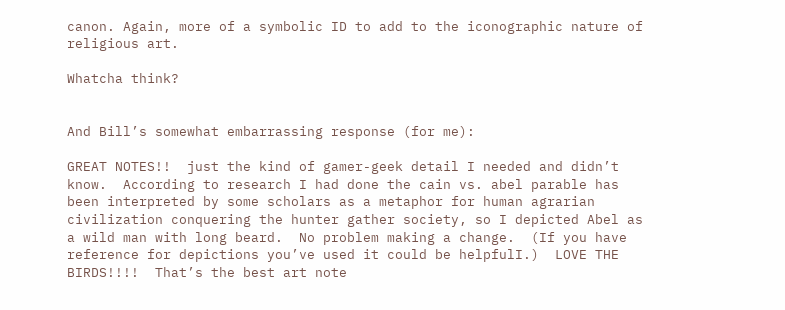canon. Again, more of a symbolic ID to add to the iconographic nature of religious art.

Whatcha think?


And Bill’s somewhat embarrassing response (for me):

GREAT NOTES!!  just the kind of gamer-geek detail I needed and didn’t know.  According to research I had done the cain vs. abel parable has been interpreted by some scholars as a metaphor for human agrarian civilization conquering the hunter gather society, so I depicted Abel as a wild man with long beard.  No problem making a change.  (If you have reference for depictions you’ve used it could be helpfulI.)  LOVE THE BIRDS!!!!  That’s the best art note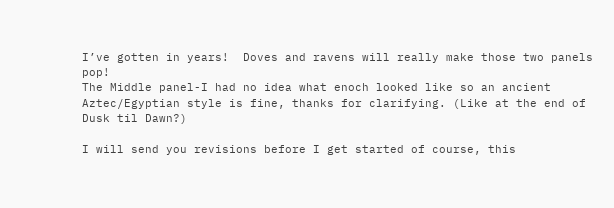I’ve gotten in years!  Doves and ravens will really make those two panels pop!
The Middle panel-I had no idea what enoch looked like so an ancient Aztec/Egyptian style is fine, thanks for clarifying. (Like at the end of Dusk til Dawn?)

I will send you revisions before I get started of course, this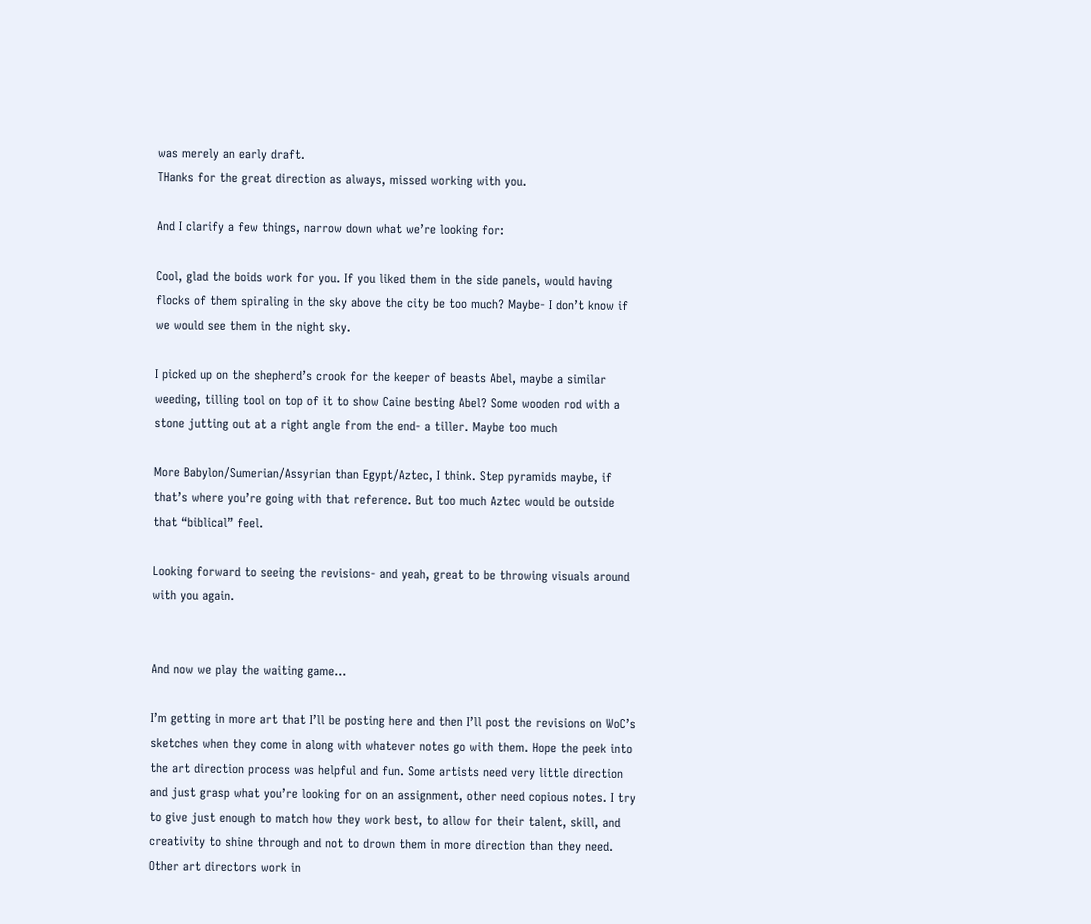was merely an early draft.
THanks for the great direction as always, missed working with you.

And I clarify a few things, narrow down what we’re looking for:

Cool, glad the boids work for you. If you liked them in the side panels, would having flocks of them spiraling in the sky above the city be too much? Maybe- I don’t know if we would see them in the night sky.

I picked up on the shepherd’s crook for the keeper of beasts Abel, maybe a similar weeding, tilling tool on top of it to show Caine besting Abel? Some wooden rod with a stone jutting out at a right angle from the end- a tiller. Maybe too much

More Babylon/Sumerian/Assyrian than Egypt/Aztec, I think. Step pyramids maybe, if that’s where you’re going with that reference. But too much Aztec would be outside that “biblical” feel.

Looking forward to seeing the revisions- and yeah, great to be throwing visuals around with you again.


And now we play the waiting game…

I’m getting in more art that I’ll be posting here and then I’ll post the revisions on WoC’s sketches when they come in along with whatever notes go with them. Hope the peek into the art direction process was helpful and fun. Some artists need very little direction and just grasp what you’re looking for on an assignment, other need copious notes. I try to give just enough to match how they work best, to allow for their talent, skill, and creativity to shine through and not to drown them in more direction than they need. Other art directors work in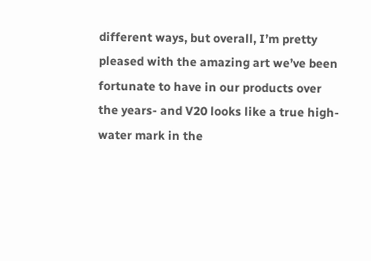different ways, but overall, I’m pretty pleased with the amazing art we’ve been fortunate to have in our products over the years- and V20 looks like a true high-water mark in the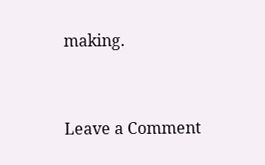making.



Leave a Comment